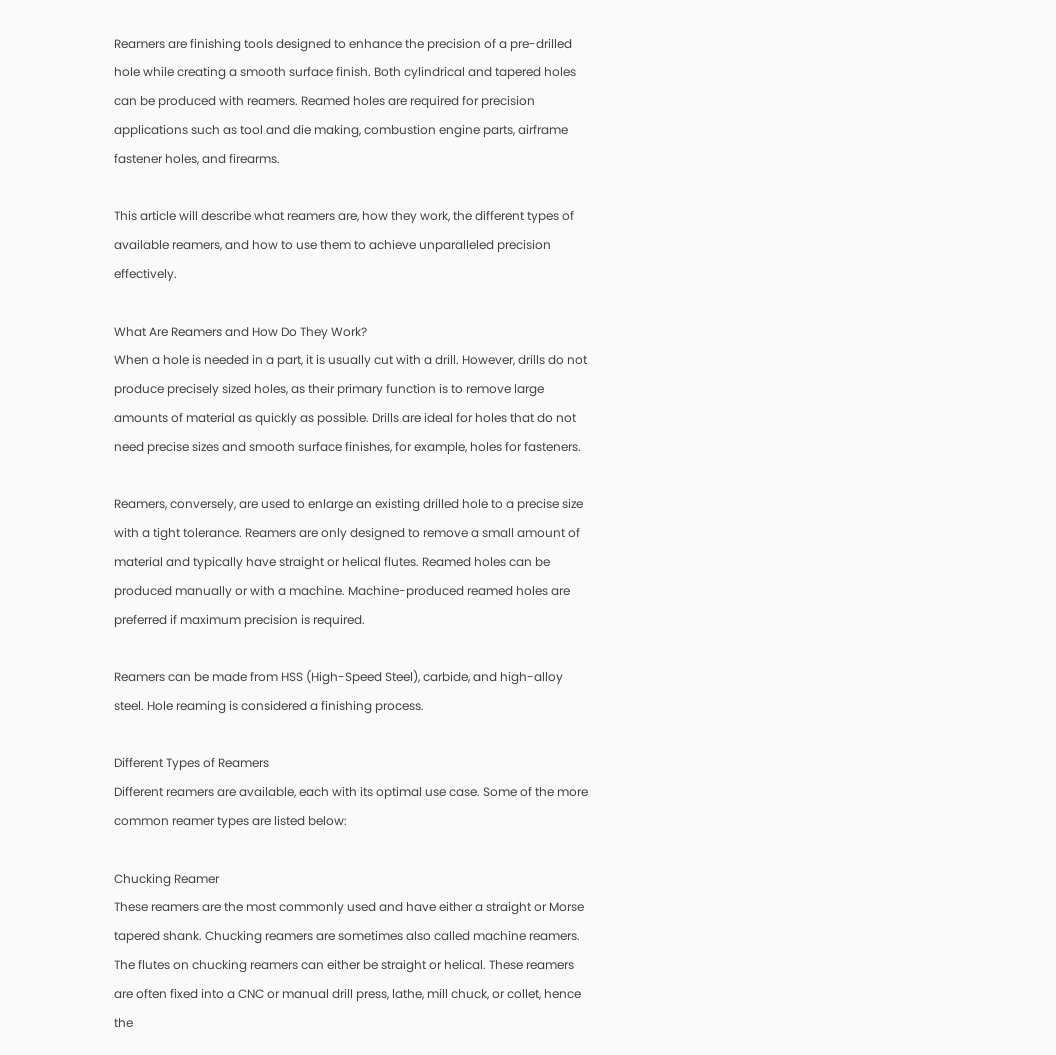Reamers are finishing tools designed to enhance the precision of a pre-drilled hole while creating a smooth surface finish. Both cylindrical and tapered holes can be produced with reamers. Reamed holes are required for precision applications such as tool and die making, combustion engine parts, airframe fastener holes, and firearms.

This article will describe what reamers are, how they work, the different types of available reamers, and how to use them to achieve unparalleled precision effectively.

What Are Reamers and How Do They Work?
When a hole is needed in a part, it is usually cut with a drill. However, drills do not produce precisely sized holes, as their primary function is to remove large amounts of material as quickly as possible. Drills are ideal for holes that do not need precise sizes and smooth surface finishes, for example, holes for fasteners.

Reamers, conversely, are used to enlarge an existing drilled hole to a precise size with a tight tolerance. Reamers are only designed to remove a small amount of material and typically have straight or helical flutes. Reamed holes can be produced manually or with a machine. Machine-produced reamed holes are preferred if maximum precision is required.

Reamers can be made from HSS (High-Speed Steel), carbide, and high-alloy steel. Hole reaming is considered a finishing process.

Different Types of Reamers
Different reamers are available, each with its optimal use case. Some of the more common reamer types are listed below:

Chucking Reamer
These reamers are the most commonly used and have either a straight or Morse tapered shank. Chucking reamers are sometimes also called machine reamers. The flutes on chucking reamers can either be straight or helical. These reamers are often fixed into a CNC or manual drill press, lathe, mill chuck, or collet, hence the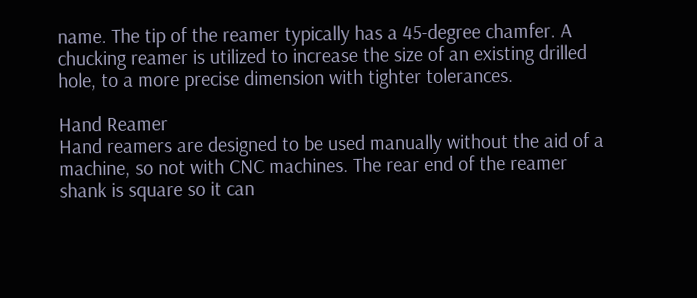name. The tip of the reamer typically has a 45-degree chamfer. A chucking reamer is utilized to increase the size of an existing drilled hole, to a more precise dimension with tighter tolerances.

Hand Reamer
Hand reamers are designed to be used manually without the aid of a machine, so not with CNC machines. The rear end of the reamer shank is square so it can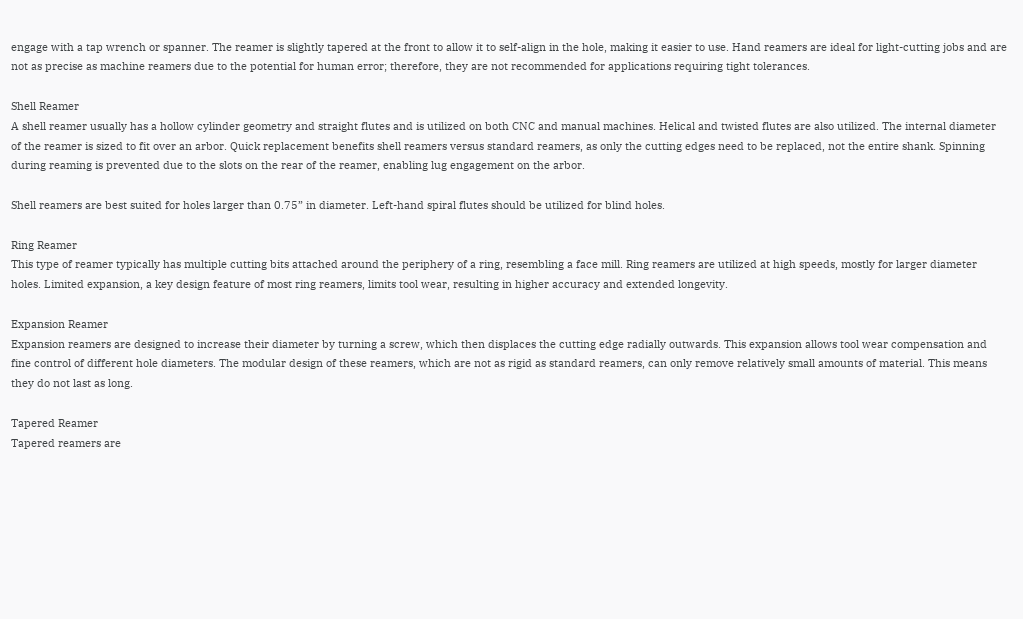engage with a tap wrench or spanner. The reamer is slightly tapered at the front to allow it to self-align in the hole, making it easier to use. Hand reamers are ideal for light-cutting jobs and are not as precise as machine reamers due to the potential for human error; therefore, they are not recommended for applications requiring tight tolerances.

Shell Reamer
A shell reamer usually has a hollow cylinder geometry and straight flutes and is utilized on both CNC and manual machines. Helical and twisted flutes are also utilized. The internal diameter of the reamer is sized to fit over an arbor. Quick replacement benefits shell reamers versus standard reamers, as only the cutting edges need to be replaced, not the entire shank. Spinning during reaming is prevented due to the slots on the rear of the reamer, enabling lug engagement on the arbor.

Shell reamers are best suited for holes larger than 0.75” in diameter. Left-hand spiral flutes should be utilized for blind holes.

Ring Reamer
This type of reamer typically has multiple cutting bits attached around the periphery of a ring, resembling a face mill. Ring reamers are utilized at high speeds, mostly for larger diameter holes. Limited expansion, a key design feature of most ring reamers, limits tool wear, resulting in higher accuracy and extended longevity.

Expansion Reamer
Expansion reamers are designed to increase their diameter by turning a screw, which then displaces the cutting edge radially outwards. This expansion allows tool wear compensation and fine control of different hole diameters. The modular design of these reamers, which are not as rigid as standard reamers, can only remove relatively small amounts of material. This means they do not last as long.

Tapered Reamer
Tapered reamers are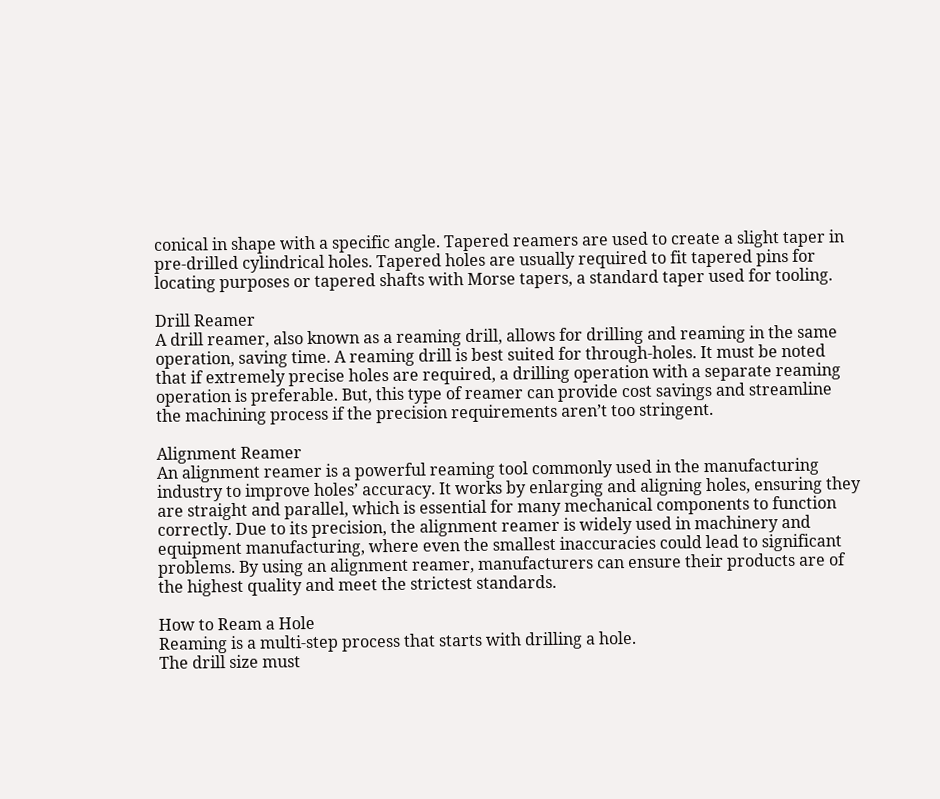conical in shape with a specific angle. Tapered reamers are used to create a slight taper in pre-drilled cylindrical holes. Tapered holes are usually required to fit tapered pins for locating purposes or tapered shafts with Morse tapers, a standard taper used for tooling.

Drill Reamer
A drill reamer, also known as a reaming drill, allows for drilling and reaming in the same operation, saving time. A reaming drill is best suited for through-holes. It must be noted that if extremely precise holes are required, a drilling operation with a separate reaming operation is preferable. But, this type of reamer can provide cost savings and streamline the machining process if the precision requirements aren’t too stringent.

Alignment Reamer
An alignment reamer is a powerful reaming tool commonly used in the manufacturing industry to improve holes’ accuracy. It works by enlarging and aligning holes, ensuring they are straight and parallel, which is essential for many mechanical components to function correctly. Due to its precision, the alignment reamer is widely used in machinery and equipment manufacturing, where even the smallest inaccuracies could lead to significant problems. By using an alignment reamer, manufacturers can ensure their products are of the highest quality and meet the strictest standards.

How to Ream a Hole
Reaming is a multi-step process that starts with drilling a hole.
The drill size must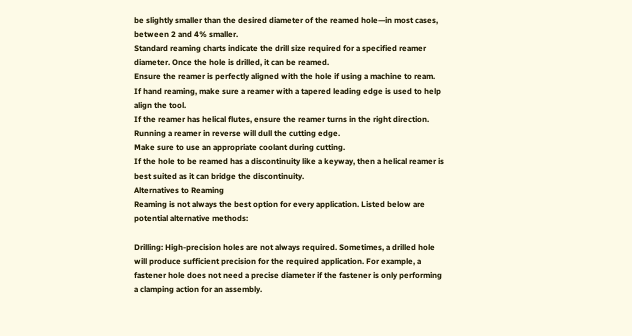be slightly smaller than the desired diameter of the reamed hole—in most cases, between 2 and 4% smaller.
Standard reaming charts indicate the drill size required for a specified reamer diameter. Once the hole is drilled, it can be reamed.
Ensure the reamer is perfectly aligned with the hole if using a machine to ream.
If hand reaming, make sure a reamer with a tapered leading edge is used to help align the tool.
If the reamer has helical flutes, ensure the reamer turns in the right direction.
Running a reamer in reverse will dull the cutting edge.
Make sure to use an appropriate coolant during cutting.
If the hole to be reamed has a discontinuity like a keyway, then a helical reamer is best suited as it can bridge the discontinuity.
Alternatives to Reaming
Reaming is not always the best option for every application. Listed below are potential alternative methods:

Drilling: High-precision holes are not always required. Sometimes, a drilled hole will produce sufficient precision for the required application. For example, a fastener hole does not need a precise diameter if the fastener is only performing a clamping action for an assembly.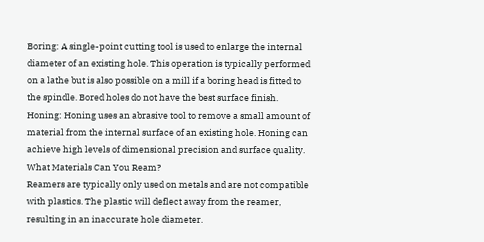Boring: A single-point cutting tool is used to enlarge the internal diameter of an existing hole. This operation is typically performed on a lathe but is also possible on a mill if a boring head is fitted to the spindle. Bored holes do not have the best surface finish.
Honing: Honing uses an abrasive tool to remove a small amount of material from the internal surface of an existing hole. Honing can achieve high levels of dimensional precision and surface quality.
What Materials Can You Ream?
Reamers are typically only used on metals and are not compatible with plastics. The plastic will deflect away from the reamer, resulting in an inaccurate hole diameter.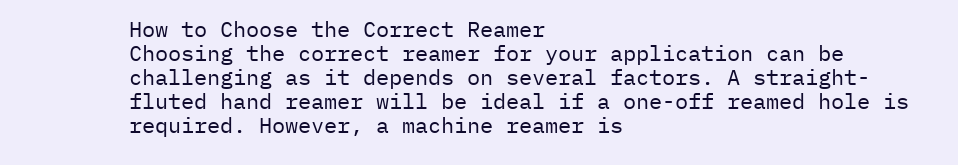How to Choose the Correct Reamer
Choosing the correct reamer for your application can be challenging as it depends on several factors. A straight-fluted hand reamer will be ideal if a one-off reamed hole is required. However, a machine reamer is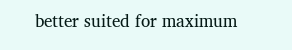better suited for maximum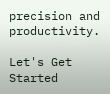precision and productivity.

Let's Get Started